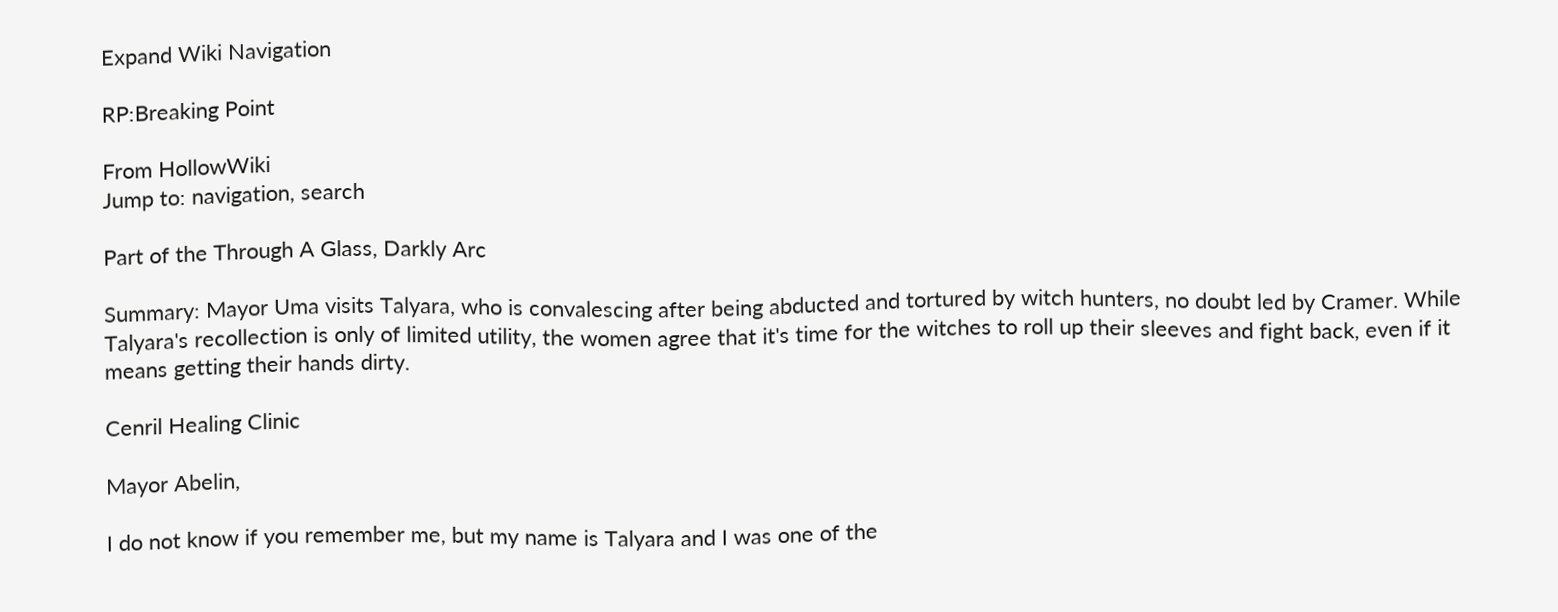Expand Wiki Navigation

RP:Breaking Point

From HollowWiki
Jump to: navigation, search

Part of the Through A Glass, Darkly Arc

Summary: Mayor Uma visits Talyara, who is convalescing after being abducted and tortured by witch hunters, no doubt led by Cramer. While Talyara's recollection is only of limited utility, the women agree that it's time for the witches to roll up their sleeves and fight back, even if it means getting their hands dirty.

Cenril Healing Clinic

Mayor Abelin,

I do not know if you remember me, but my name is Talyara and I was one of the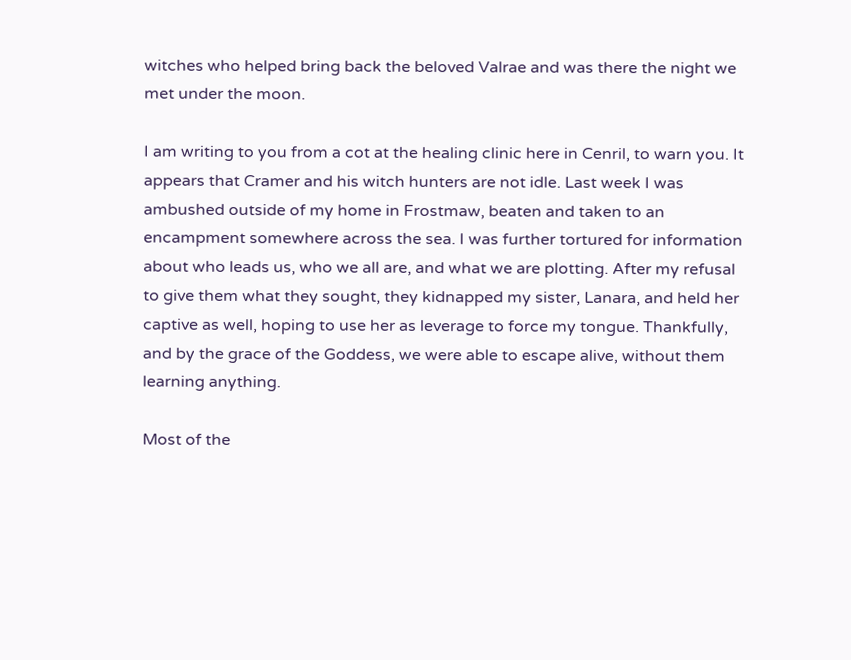witches who helped bring back the beloved Valrae and was there the night we met under the moon.

I am writing to you from a cot at the healing clinic here in Cenril, to warn you. It appears that Cramer and his witch hunters are not idle. Last week I was ambushed outside of my home in Frostmaw, beaten and taken to an encampment somewhere across the sea. I was further tortured for information about who leads us, who we all are, and what we are plotting. After my refusal to give them what they sought, they kidnapped my sister, Lanara, and held her captive as well, hoping to use her as leverage to force my tongue. Thankfully, and by the grace of the Goddess, we were able to escape alive, without them learning anything.

Most of the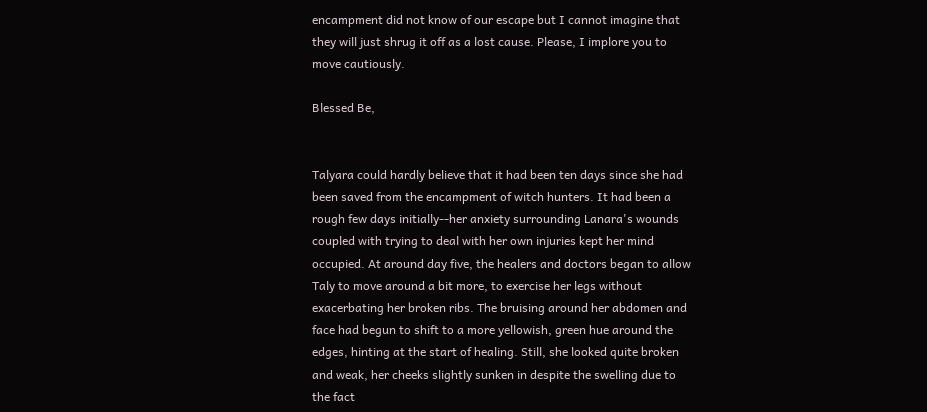encampment did not know of our escape but I cannot imagine that they will just shrug it off as a lost cause. Please, I implore you to move cautiously.

Blessed Be,


Talyara could hardly believe that it had been ten days since she had been saved from the encampment of witch hunters. It had been a rough few days initially--her anxiety surrounding Lanara's wounds coupled with trying to deal with her own injuries kept her mind occupied. At around day five, the healers and doctors began to allow Taly to move around a bit more, to exercise her legs without exacerbating her broken ribs. The bruising around her abdomen and face had begun to shift to a more yellowish, green hue around the edges, hinting at the start of healing. Still, she looked quite broken and weak, her cheeks slightly sunken in despite the swelling due to the fact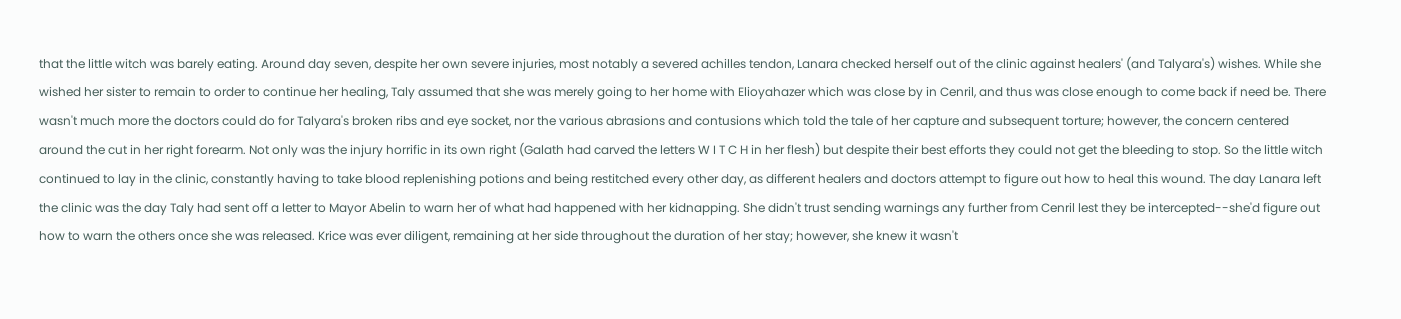that the little witch was barely eating. Around day seven, despite her own severe injuries, most notably a severed achilles tendon, Lanara checked herself out of the clinic against healers' (and Talyara's) wishes. While she wished her sister to remain to order to continue her healing, Taly assumed that she was merely going to her home with Elioyahazer which was close by in Cenril, and thus was close enough to come back if need be. There wasn't much more the doctors could do for Talyara's broken ribs and eye socket, nor the various abrasions and contusions which told the tale of her capture and subsequent torture; however, the concern centered around the cut in her right forearm. Not only was the injury horrific in its own right (Galath had carved the letters W I T C H in her flesh) but despite their best efforts they could not get the bleeding to stop. So the little witch continued to lay in the clinic, constantly having to take blood replenishing potions and being restitched every other day, as different healers and doctors attempt to figure out how to heal this wound. The day Lanara left the clinic was the day Taly had sent off a letter to Mayor Abelin to warn her of what had happened with her kidnapping. She didn't trust sending warnings any further from Cenril lest they be intercepted--she'd figure out how to warn the others once she was released. Krice was ever diligent, remaining at her side throughout the duration of her stay; however, she knew it wasn't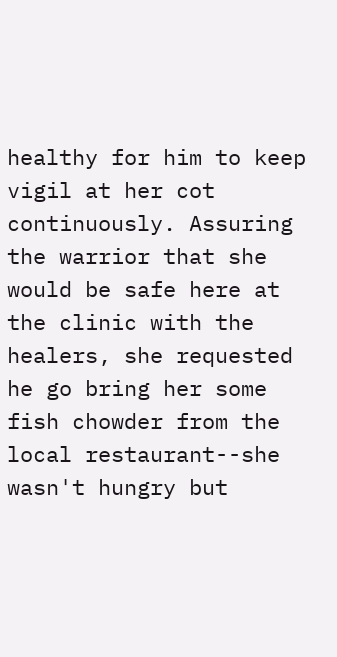healthy for him to keep vigil at her cot continuously. Assuring the warrior that she would be safe here at the clinic with the healers, she requested he go bring her some fish chowder from the local restaurant--she wasn't hungry but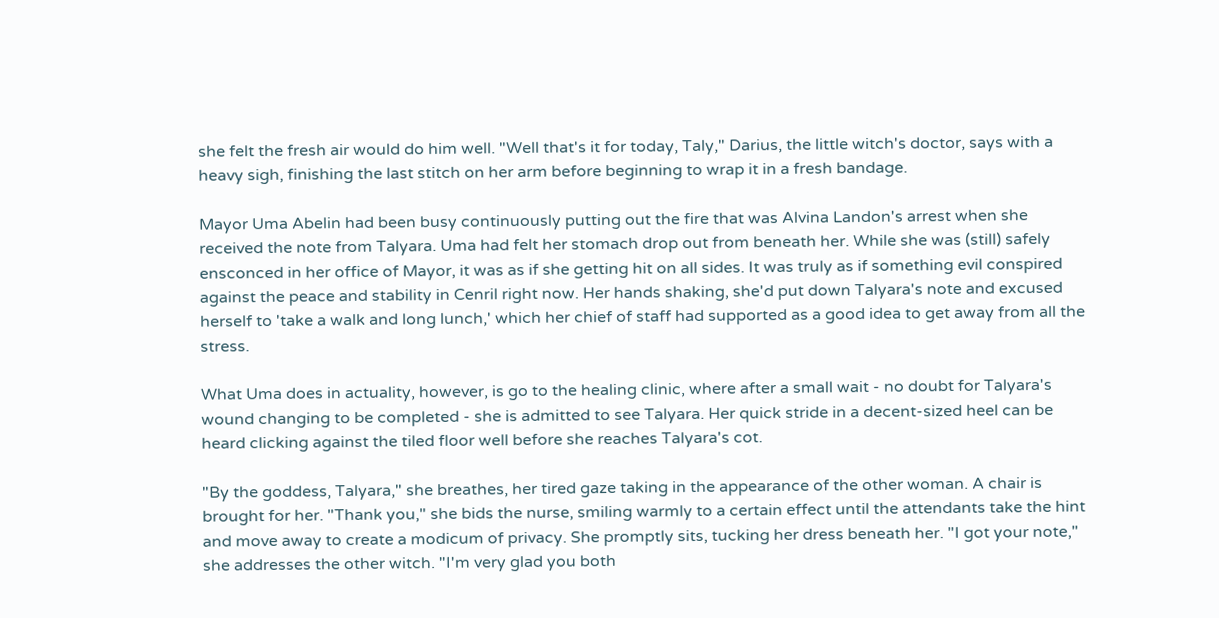she felt the fresh air would do him well. "Well that's it for today, Taly," Darius, the little witch's doctor, says with a heavy sigh, finishing the last stitch on her arm before beginning to wrap it in a fresh bandage.

Mayor Uma Abelin had been busy continuously putting out the fire that was Alvina Landon's arrest when she received the note from Talyara. Uma had felt her stomach drop out from beneath her. While she was (still) safely ensconced in her office of Mayor, it was as if she getting hit on all sides. It was truly as if something evil conspired against the peace and stability in Cenril right now. Her hands shaking, she'd put down Talyara's note and excused herself to 'take a walk and long lunch,' which her chief of staff had supported as a good idea to get away from all the stress.

What Uma does in actuality, however, is go to the healing clinic, where after a small wait - no doubt for Talyara's wound changing to be completed - she is admitted to see Talyara. Her quick stride in a decent-sized heel can be heard clicking against the tiled floor well before she reaches Talyara's cot.

"By the goddess, Talyara," she breathes, her tired gaze taking in the appearance of the other woman. A chair is brought for her. "Thank you," she bids the nurse, smiling warmly to a certain effect until the attendants take the hint and move away to create a modicum of privacy. She promptly sits, tucking her dress beneath her. "I got your note," she addresses the other witch. "I'm very glad you both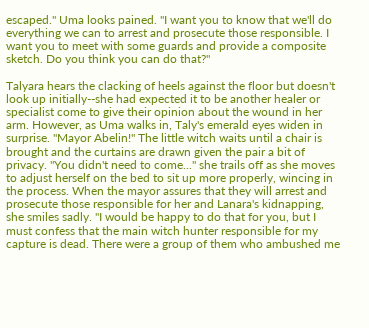escaped." Uma looks pained. "I want you to know that we'll do everything we can to arrest and prosecute those responsible. I want you to meet with some guards and provide a composite sketch. Do you think you can do that?"

Talyara hears the clacking of heels against the floor but doesn't look up initially--she had expected it to be another healer or specialist come to give their opinion about the wound in her arm. However, as Uma walks in, Taly's emerald eyes widen in surprise. "Mayor Abelin!" The little witch waits until a chair is brought and the curtains are drawn given the pair a bit of privacy. "You didn't need to come..." she trails off as she moves to adjust herself on the bed to sit up more properly, wincing in the process. When the mayor assures that they will arrest and prosecute those responsible for her and Lanara's kidnapping, she smiles sadly. "I would be happy to do that for you, but I must confess that the main witch hunter responsible for my capture is dead. There were a group of them who ambushed me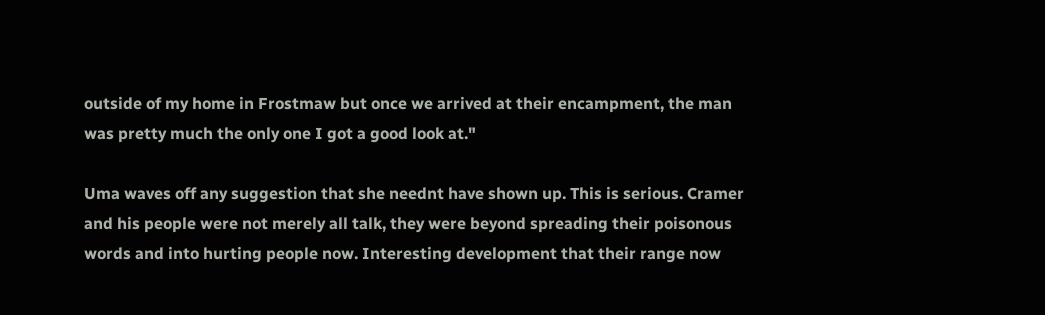outside of my home in Frostmaw but once we arrived at their encampment, the man was pretty much the only one I got a good look at."

Uma waves off any suggestion that she neednt have shown up. This is serious. Cramer and his people were not merely all talk, they were beyond spreading their poisonous words and into hurting people now. Interesting development that their range now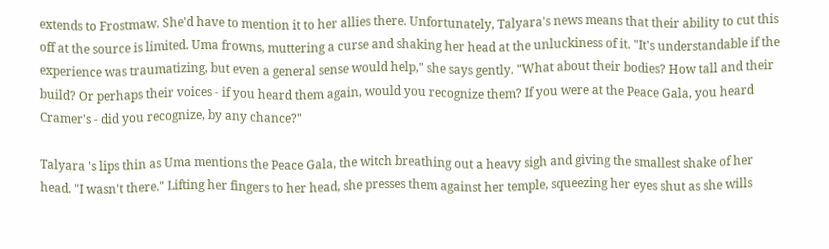extends to Frostmaw. She'd have to mention it to her allies there. Unfortunately, Talyara's news means that their ability to cut this off at the source is limited. Uma frowns, muttering a curse and shaking her head at the unluckiness of it. "It's understandable if the experience was traumatizing, but even a general sense would help," she says gently. "What about their bodies? How tall and their build? Or perhaps their voices - if you heard them again, would you recognize them? If you were at the Peace Gala, you heard Cramer's - did you recognize, by any chance?"

Talyara 's lips thin as Uma mentions the Peace Gala, the witch breathing out a heavy sigh and giving the smallest shake of her head. "I wasn't there." Lifting her fingers to her head, she presses them against her temple, squeezing her eyes shut as she wills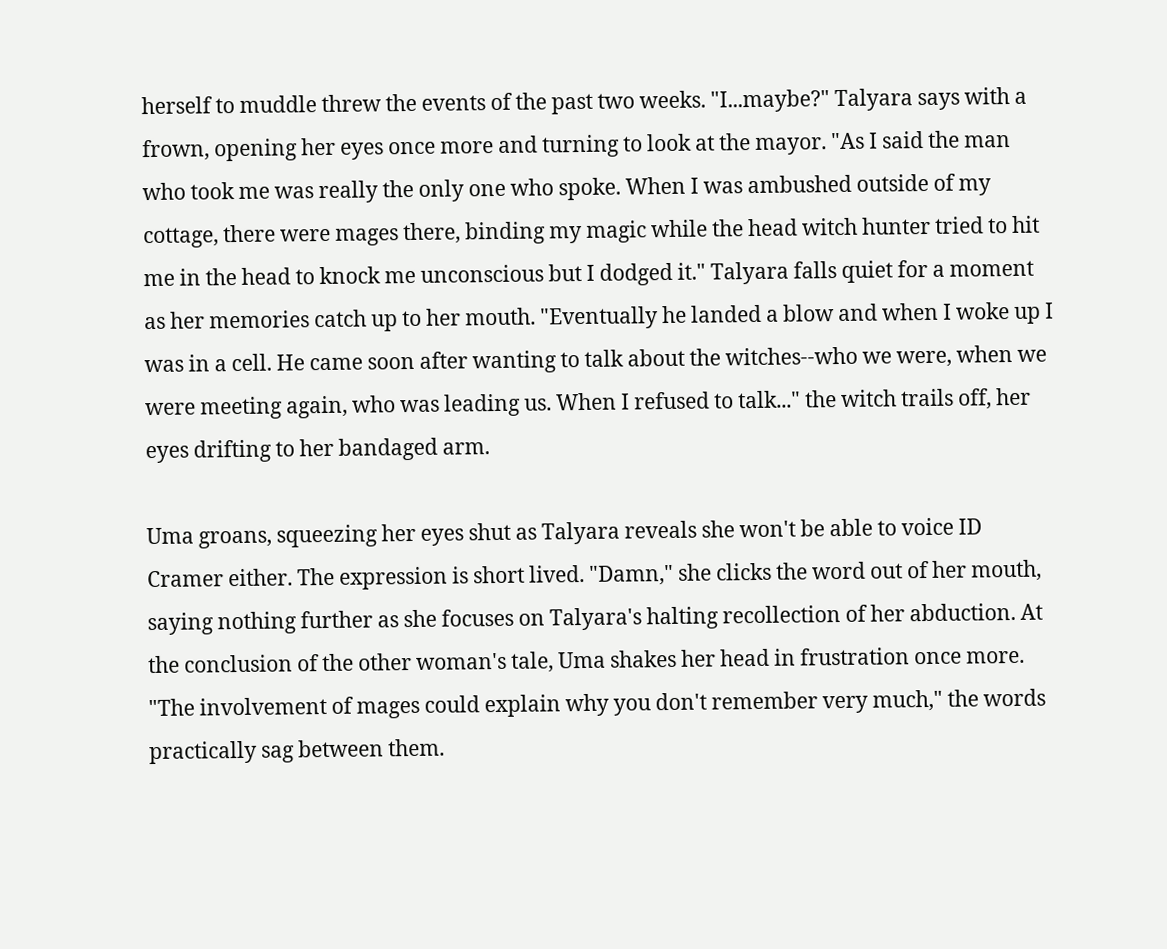herself to muddle threw the events of the past two weeks. "I...maybe?" Talyara says with a frown, opening her eyes once more and turning to look at the mayor. "As I said the man who took me was really the only one who spoke. When I was ambushed outside of my cottage, there were mages there, binding my magic while the head witch hunter tried to hit me in the head to knock me unconscious but I dodged it." Talyara falls quiet for a moment as her memories catch up to her mouth. "Eventually he landed a blow and when I woke up I was in a cell. He came soon after wanting to talk about the witches--who we were, when we were meeting again, who was leading us. When I refused to talk..." the witch trails off, her eyes drifting to her bandaged arm.

Uma groans, squeezing her eyes shut as Talyara reveals she won't be able to voice ID Cramer either. The expression is short lived. "Damn," she clicks the word out of her mouth, saying nothing further as she focuses on Talyara's halting recollection of her abduction. At the conclusion of the other woman's tale, Uma shakes her head in frustration once more. "The involvement of mages could explain why you don't remember very much," the words practically sag between them.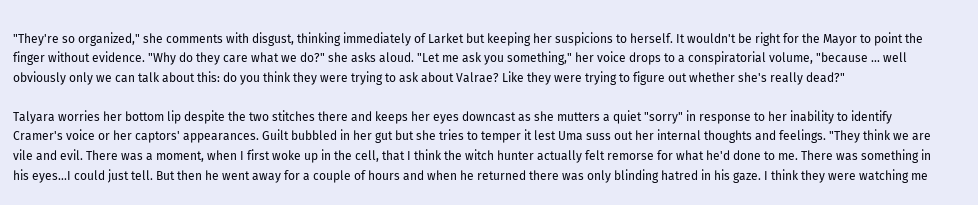"They're so organized," she comments with disgust, thinking immediately of Larket but keeping her suspicions to herself. It wouldn't be right for the Mayor to point the finger without evidence. "Why do they care what we do?" she asks aloud. "Let me ask you something," her voice drops to a conspiratorial volume, "because ... well obviously only we can talk about this: do you think they were trying to ask about Valrae? Like they were trying to figure out whether she's really dead?"

Talyara worries her bottom lip despite the two stitches there and keeps her eyes downcast as she mutters a quiet "sorry" in response to her inability to identify Cramer's voice or her captors' appearances. Guilt bubbled in her gut but she tries to temper it lest Uma suss out her internal thoughts and feelings. "They think we are vile and evil. There was a moment, when I first woke up in the cell, that I think the witch hunter actually felt remorse for what he'd done to me. There was something in his eyes...I could just tell. But then he went away for a couple of hours and when he returned there was only blinding hatred in his gaze. I think they were watching me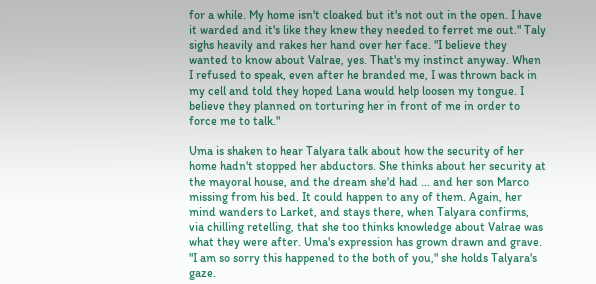for a while. My home isn't cloaked but it's not out in the open. I have it warded and it's like they knew they needed to ferret me out." Taly sighs heavily and rakes her hand over her face. "I believe they wanted to know about Valrae, yes. That's my instinct anyway. When I refused to speak, even after he branded me, I was thrown back in my cell and told they hoped Lana would help loosen my tongue. I believe they planned on torturing her in front of me in order to force me to talk."

Uma is shaken to hear Talyara talk about how the security of her home hadn't stopped her abductors. She thinks about her security at the mayoral house, and the dream she'd had ... and her son Marco missing from his bed. It could happen to any of them. Again, her mind wanders to Larket, and stays there, when Talyara confirms, via chilling retelling, that she too thinks knowledge about Valrae was what they were after. Uma's expression has grown drawn and grave. "I am so sorry this happened to the both of you," she holds Talyara's gaze.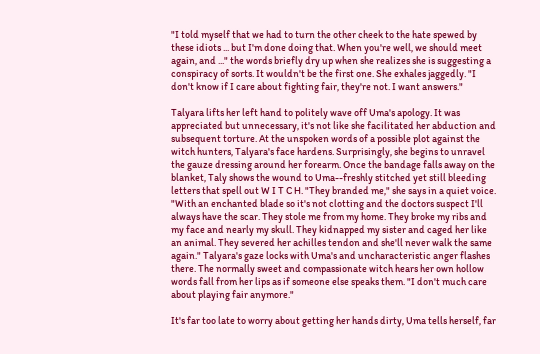"I told myself that we had to turn the other cheek to the hate spewed by these idiots ... but I'm done doing that. When you're well, we should meet again, and ..." the words briefly dry up when she realizes she is suggesting a conspiracy of sorts. It wouldn't be the first one. She exhales jaggedly. "I don't know if I care about fighting fair, they're not. I want answers."

Talyara lifts her left hand to politely wave off Uma's apology. It was appreciated but unnecessary, it's not like she facilitated her abduction and subsequent torture. At the unspoken words of a possible plot against the witch hunters, Talyara's face hardens. Surprisingly, she begins to unravel the gauze dressing around her forearm. Once the bandage falls away on the blanket, Taly shows the wound to Uma--freshly stitched yet still bleeding letters that spell out W I T C H. "They branded me," she says in a quiet voice. "With an enchanted blade so it's not clotting and the doctors suspect I'll always have the scar. They stole me from my home. They broke my ribs and my face and nearly my skull. They kidnapped my sister and caged her like an animal. They severed her achilles tendon and she'll never walk the same again." Talyara's gaze locks with Uma's and uncharacteristic anger flashes there. The normally sweet and compassionate witch hears her own hollow words fall from her lips as if someone else speaks them. "I don't much care about playing fair anymore."

It's far too late to worry about getting her hands dirty, Uma tells herself, far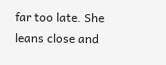far too late. She leans close and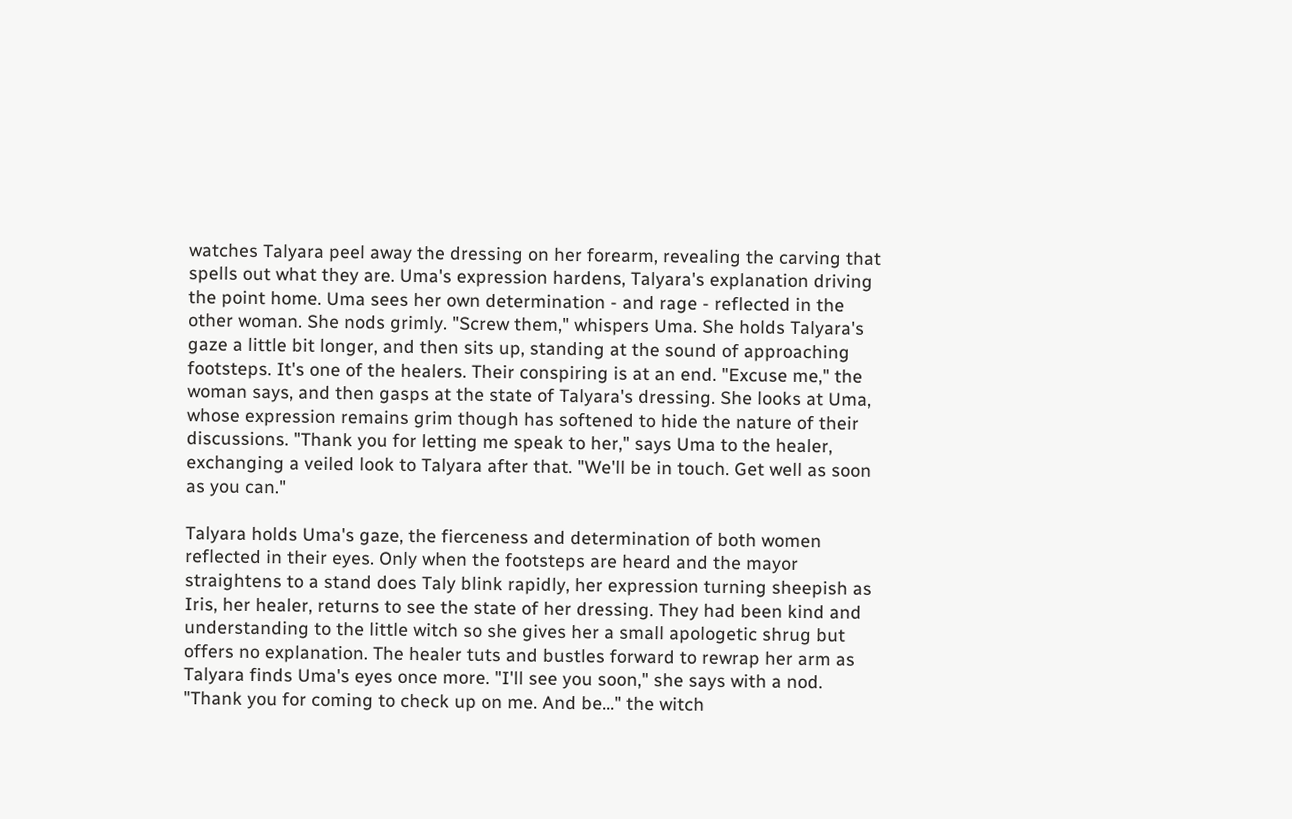watches Talyara peel away the dressing on her forearm, revealing the carving that spells out what they are. Uma's expression hardens, Talyara's explanation driving the point home. Uma sees her own determination - and rage - reflected in the other woman. She nods grimly. "Screw them," whispers Uma. She holds Talyara's gaze a little bit longer, and then sits up, standing at the sound of approaching footsteps. It's one of the healers. Their conspiring is at an end. "Excuse me," the woman says, and then gasps at the state of Talyara's dressing. She looks at Uma, whose expression remains grim though has softened to hide the nature of their discussions. "Thank you for letting me speak to her," says Uma to the healer, exchanging a veiled look to Talyara after that. "We'll be in touch. Get well as soon as you can."

Talyara holds Uma's gaze, the fierceness and determination of both women reflected in their eyes. Only when the footsteps are heard and the mayor straightens to a stand does Taly blink rapidly, her expression turning sheepish as Iris, her healer, returns to see the state of her dressing. They had been kind and understanding to the little witch so she gives her a small apologetic shrug but offers no explanation. The healer tuts and bustles forward to rewrap her arm as Talyara finds Uma's eyes once more. "I'll see you soon," she says with a nod. "Thank you for coming to check up on me. And be..." the witch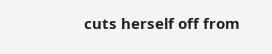cuts herself off from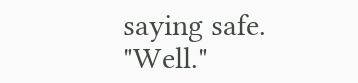saying safe. "Well."